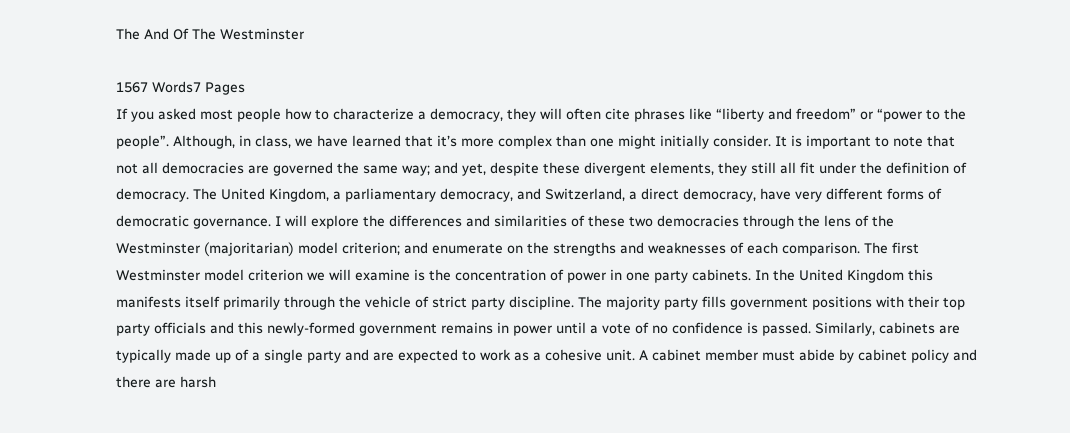The And Of The Westminster

1567 Words7 Pages
If you asked most people how to characterize a democracy, they will often cite phrases like “liberty and freedom” or “power to the people”. Although, in class, we have learned that it’s more complex than one might initially consider. It is important to note that not all democracies are governed the same way; and yet, despite these divergent elements, they still all fit under the definition of democracy. The United Kingdom, a parliamentary democracy, and Switzerland, a direct democracy, have very different forms of democratic governance. I will explore the differences and similarities of these two democracies through the lens of the Westminster (majoritarian) model criterion; and enumerate on the strengths and weaknesses of each comparison. The first Westminster model criterion we will examine is the concentration of power in one party cabinets. In the United Kingdom this manifests itself primarily through the vehicle of strict party discipline. The majority party fills government positions with their top party officials and this newly-formed government remains in power until a vote of no confidence is passed. Similarly, cabinets are typically made up of a single party and are expected to work as a cohesive unit. A cabinet member must abide by cabinet policy and there are harsh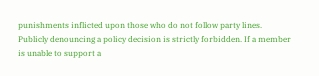punishments inflicted upon those who do not follow party lines. Publicly denouncing a policy decision is strictly forbidden. If a member is unable to support a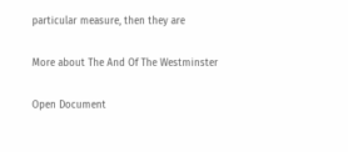particular measure, then they are

More about The And Of The Westminster

Open Document